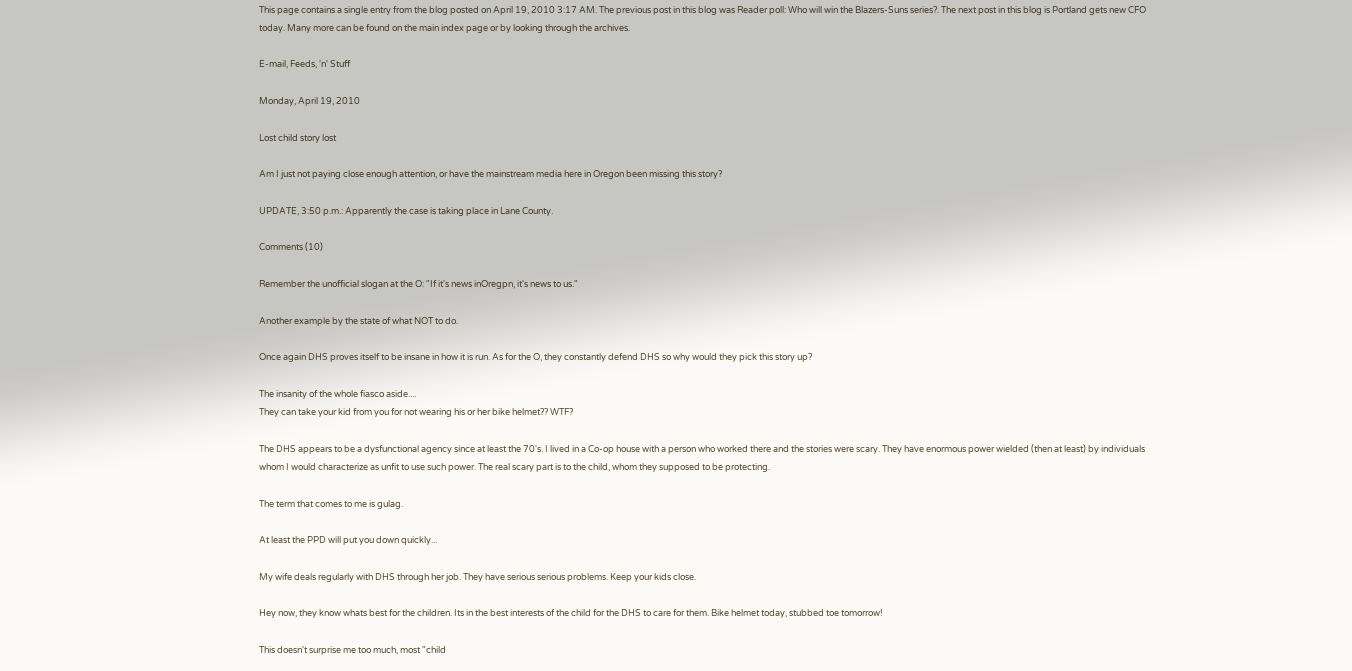This page contains a single entry from the blog posted on April 19, 2010 3:17 AM. The previous post in this blog was Reader poll: Who will win the Blazers-Suns series?. The next post in this blog is Portland gets new CFO today. Many more can be found on the main index page or by looking through the archives.

E-mail, Feeds, 'n' Stuff

Monday, April 19, 2010

Lost child story lost

Am I just not paying close enough attention, or have the mainstream media here in Oregon been missing this story?

UPDATE, 3:50 p.m.: Apparently the case is taking place in Lane County.

Comments (10)

Remember the unofficial slogan at the O: "If it's news inOregpn, it's news to us."

Another example by the state of what NOT to do.

Once again DHS proves itself to be insane in how it is run. As for the O, they constantly defend DHS so why would they pick this story up?

The insanity of the whole fiasco aside....
They can take your kid from you for not wearing his or her bike helmet?? WTF?

The DHS appears to be a dysfunctional agency since at least the 70's. I lived in a Co-op house with a person who worked there and the stories were scary. They have enormous power wielded (then at least) by individuals whom I would characterize as unfit to use such power. The real scary part is to the child, whom they supposed to be protecting.

The term that comes to me is gulag.

At least the PPD will put you down quickly...

My wife deals regularly with DHS through her job. They have serious serious problems. Keep your kids close.

Hey now, they know whats best for the children. Its in the best interests of the child for the DHS to care for them. Bike helmet today, stubbed toe tomorrow!

This doesn't surprise me too much, most "child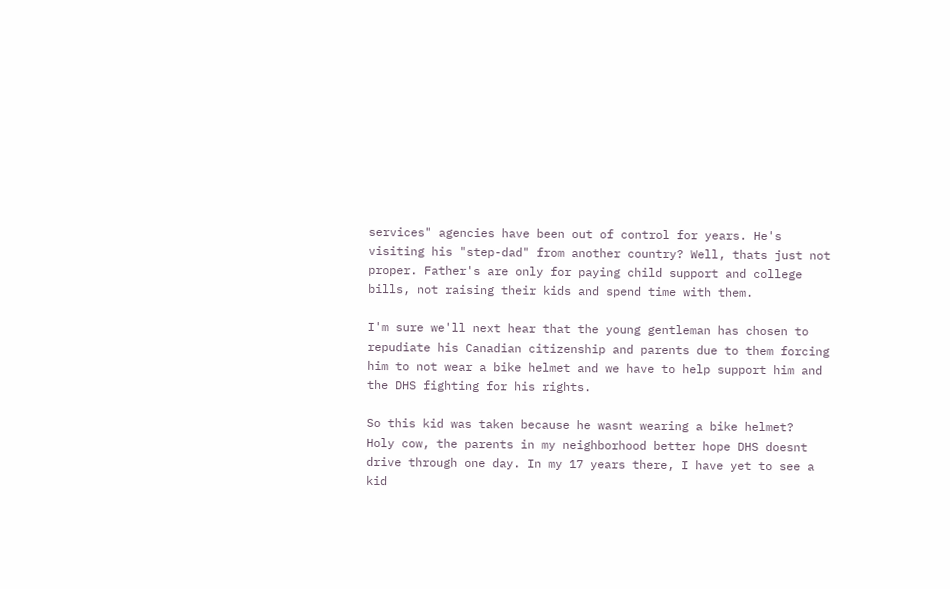services" agencies have been out of control for years. He's visiting his "step-dad" from another country? Well, thats just not proper. Father's are only for paying child support and college bills, not raising their kids and spend time with them.

I'm sure we'll next hear that the young gentleman has chosen to repudiate his Canadian citizenship and parents due to them forcing him to not wear a bike helmet and we have to help support him and the DHS fighting for his rights.

So this kid was taken because he wasnt wearing a bike helmet?
Holy cow, the parents in my neighborhood better hope DHS doesnt drive through one day. In my 17 years there, I have yet to see a kid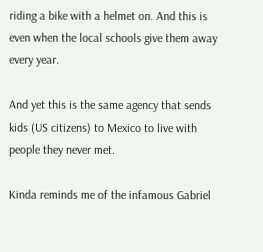riding a bike with a helmet on. And this is even when the local schools give them away every year.

And yet this is the same agency that sends kids (US citizens) to Mexico to live with people they never met.

Kinda reminds me of the infamous Gabriel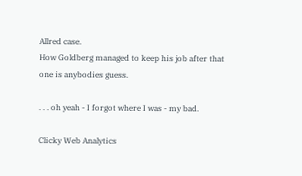Allred case.
How Goldberg managed to keep his job after that one is anybodies guess.

. . . oh yeah - I forgot where I was - my bad.

Clicky Web Analytics